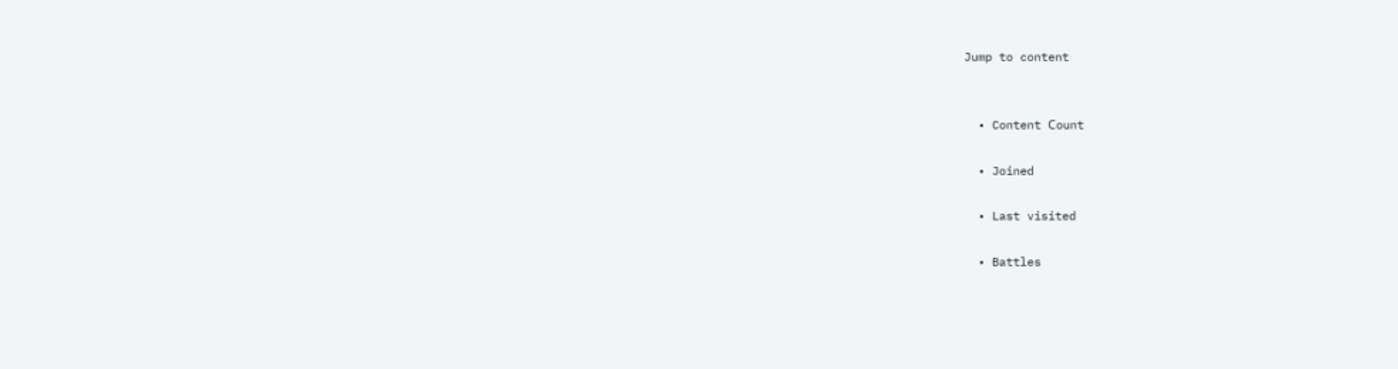Jump to content


  • Content Сount

  • Joined

  • Last visited

  • Battles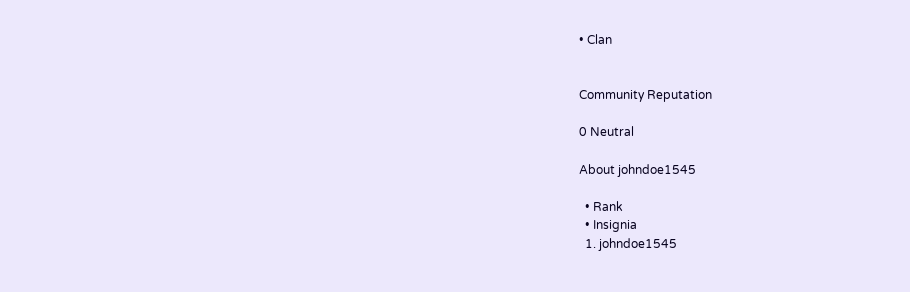• Clan


Community Reputation

0 Neutral

About johndoe1545

  • Rank
  • Insignia
  1. johndoe1545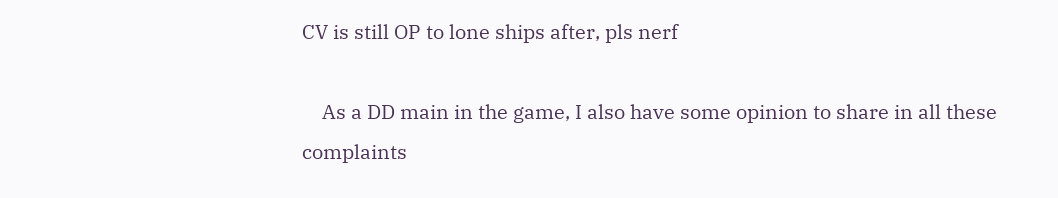CV is still OP to lone ships after, pls nerf

    As a DD main in the game, I also have some opinion to share in all these complaints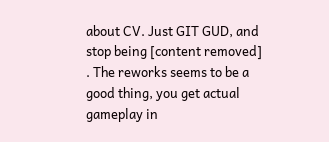about CV. Just GIT GUD, and stop being [content removed] . The reworks seems to be a good thing, you get actual gameplay in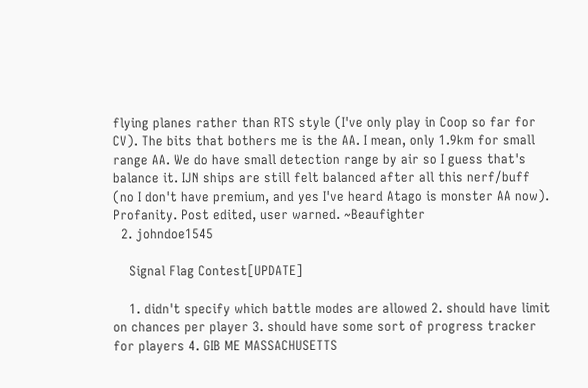flying planes rather than RTS style (I've only play in Coop so far for CV). The bits that bothers me is the AA. I mean, only 1.9km for small range AA. We do have small detection range by air so I guess that's balance it. IJN ships are still felt balanced after all this nerf/buff (no I don't have premium, and yes I've heard Atago is monster AA now). Profanity. Post edited, user warned. ~Beaufighter
  2. johndoe1545

    Signal Flag Contest[UPDATE]

    1. didn't specify which battle modes are allowed 2. should have limit on chances per player 3. should have some sort of progress tracker for players 4. GIB ME MASSACHUSETTS